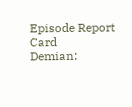Episode Report Card
Demian: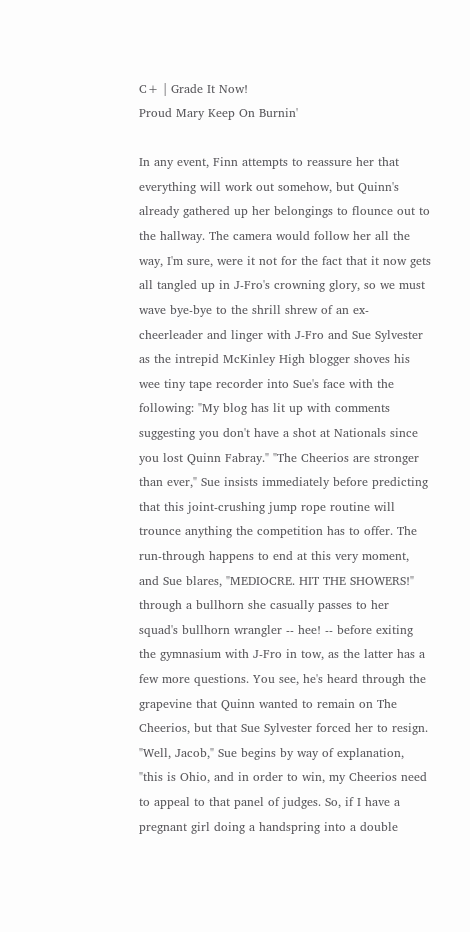C+ | Grade It Now!
Proud Mary Keep On Burnin'

In any event, Finn attempts to reassure her that everything will work out somehow, but Quinn's already gathered up her belongings to flounce out to the hallway. The camera would follow her all the way, I'm sure, were it not for the fact that it now gets all tangled up in J-Fro's crowning glory, so we must wave bye-bye to the shrill shrew of an ex-cheerleader and linger with J-Fro and Sue Sylvester as the intrepid McKinley High blogger shoves his wee tiny tape recorder into Sue's face with the following: "My blog has lit up with comments suggesting you don't have a shot at Nationals since you lost Quinn Fabray." "The Cheerios are stronger than ever," Sue insists immediately before predicting that this joint-crushing jump rope routine will trounce anything the competition has to offer. The run-through happens to end at this very moment, and Sue blares, "MEDIOCRE. HIT THE SHOWERS!" through a bullhorn she casually passes to her squad's bullhorn wrangler -- hee! -- before exiting the gymnasium with J-Fro in tow, as the latter has a few more questions. You see, he's heard through the grapevine that Quinn wanted to remain on The Cheerios, but that Sue Sylvester forced her to resign. "Well, Jacob," Sue begins by way of explanation, "this is Ohio, and in order to win, my Cheerios need to appeal to that panel of judges. So, if I have a pregnant girl doing a handspring into a double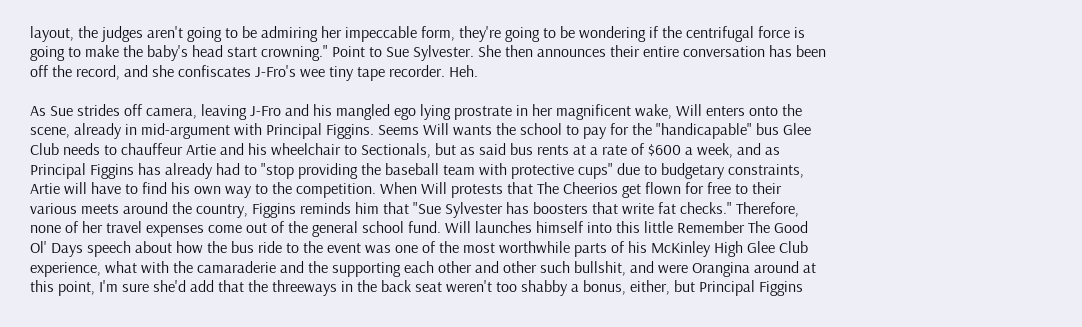layout, the judges aren't going to be admiring her impeccable form, they're going to be wondering if the centrifugal force is going to make the baby's head start crowning." Point to Sue Sylvester. She then announces their entire conversation has been off the record, and she confiscates J-Fro's wee tiny tape recorder. Heh.

As Sue strides off camera, leaving J-Fro and his mangled ego lying prostrate in her magnificent wake, Will enters onto the scene, already in mid-argument with Principal Figgins. Seems Will wants the school to pay for the "handicapable" bus Glee Club needs to chauffeur Artie and his wheelchair to Sectionals, but as said bus rents at a rate of $600 a week, and as Principal Figgins has already had to "stop providing the baseball team with protective cups" due to budgetary constraints, Artie will have to find his own way to the competition. When Will protests that The Cheerios get flown for free to their various meets around the country, Figgins reminds him that "Sue Sylvester has boosters that write fat checks." Therefore, none of her travel expenses come out of the general school fund. Will launches himself into this little Remember The Good Ol' Days speech about how the bus ride to the event was one of the most worthwhile parts of his McKinley High Glee Club experience, what with the camaraderie and the supporting each other and other such bullshit, and were Orangina around at this point, I'm sure she'd add that the threeways in the back seat weren't too shabby a bonus, either, but Principal Figgins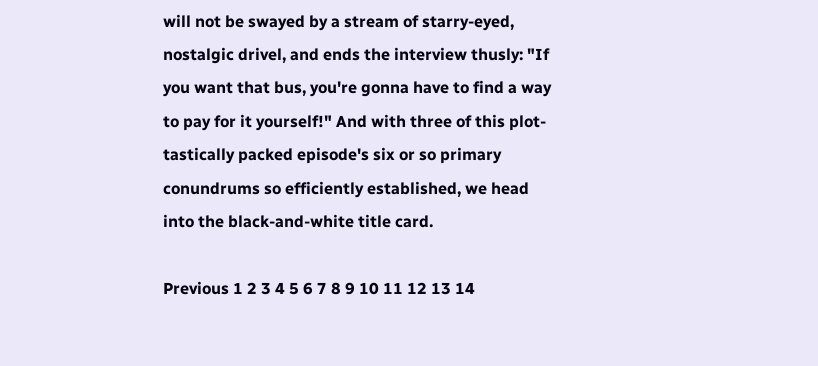will not be swayed by a stream of starry-eyed, nostalgic drivel, and ends the interview thusly: "If you want that bus, you're gonna have to find a way to pay for it yourself!" And with three of this plot-tastically packed episode's six or so primary conundrums so efficiently established, we head into the black-and-white title card.

Previous 1 2 3 4 5 6 7 8 9 10 11 12 13 14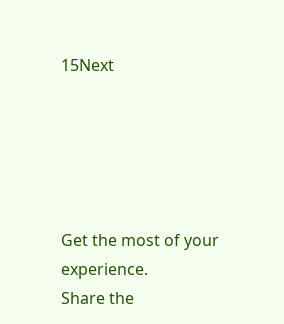15Next





Get the most of your experience.
Share the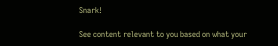Snark!

See content relevant to you based on what your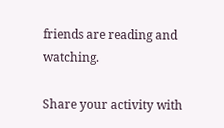friends are reading and watching.

Share your activity with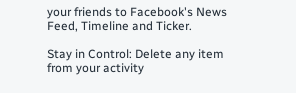your friends to Facebook's News Feed, Timeline and Ticker.

Stay in Control: Delete any item from your activity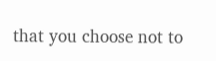that you choose not to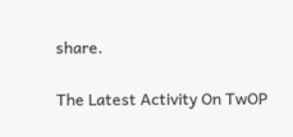share.

The Latest Activity On TwOP